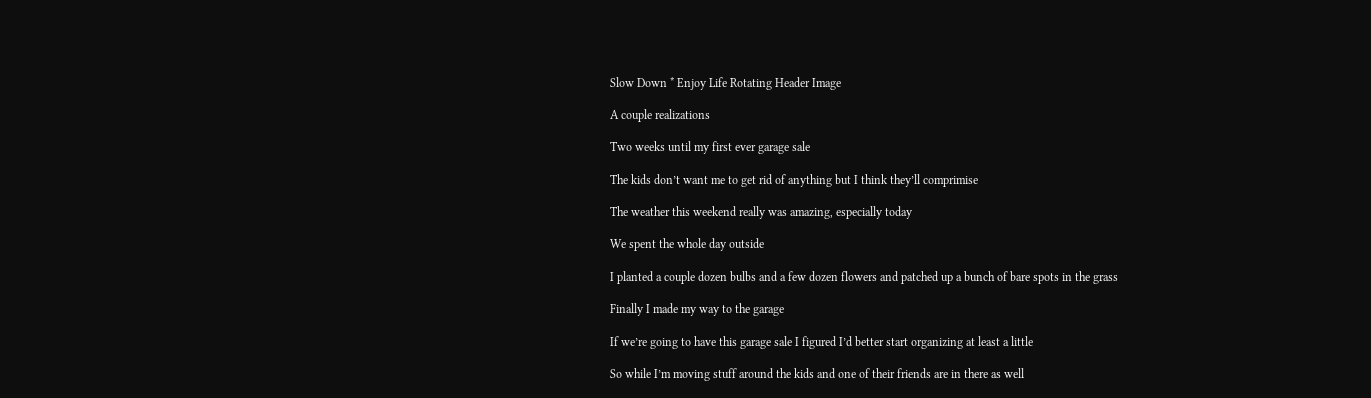Slow Down * Enjoy Life Rotating Header Image

A couple realizations

Two weeks until my first ever garage sale

The kids don’t want me to get rid of anything but I think they’ll comprimise

The weather this weekend really was amazing, especially today

We spent the whole day outside

I planted a couple dozen bulbs and a few dozen flowers and patched up a bunch of bare spots in the grass

Finally I made my way to the garage

If we’re going to have this garage sale I figured I’d better start organizing at least a little

So while I’m moving stuff around the kids and one of their friends are in there as well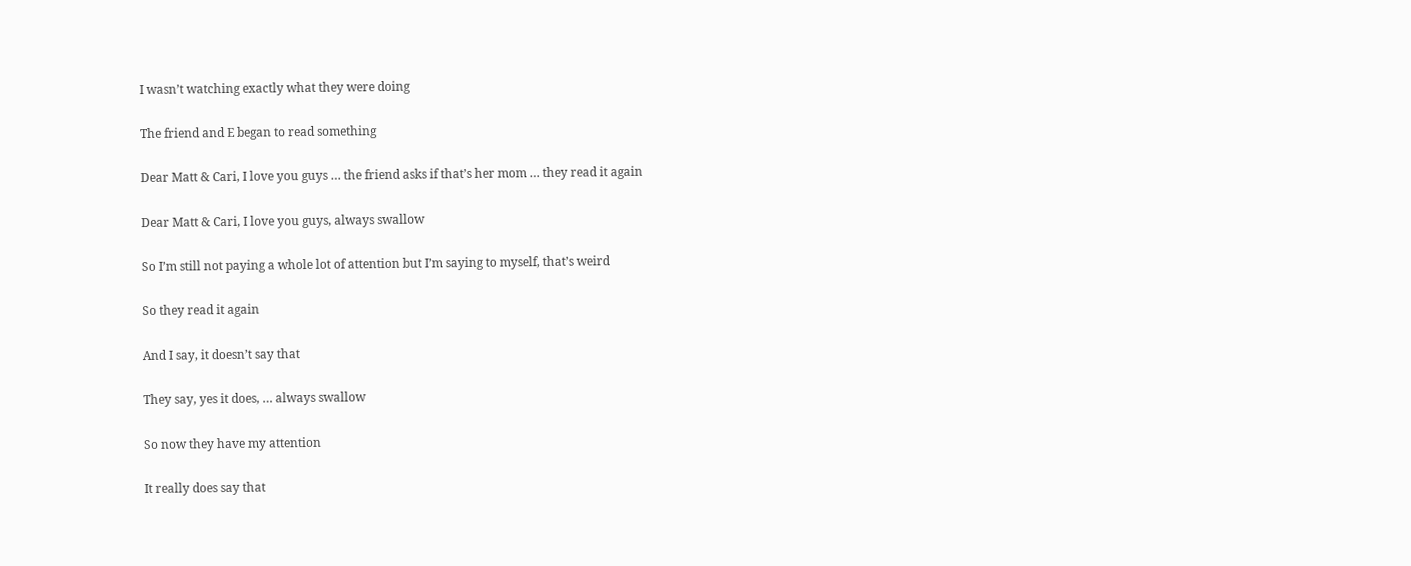I wasn’t watching exactly what they were doing

The friend and E began to read something

Dear Matt & Cari, I love you guys … the friend asks if that’s her mom … they read it again

Dear Matt & Cari, I love you guys, always swallow

So I’m still not paying a whole lot of attention but I’m saying to myself, that’s weird

So they read it again

And I say, it doesn’t say that

They say, yes it does, … always swallow

So now they have my attention

It really does say that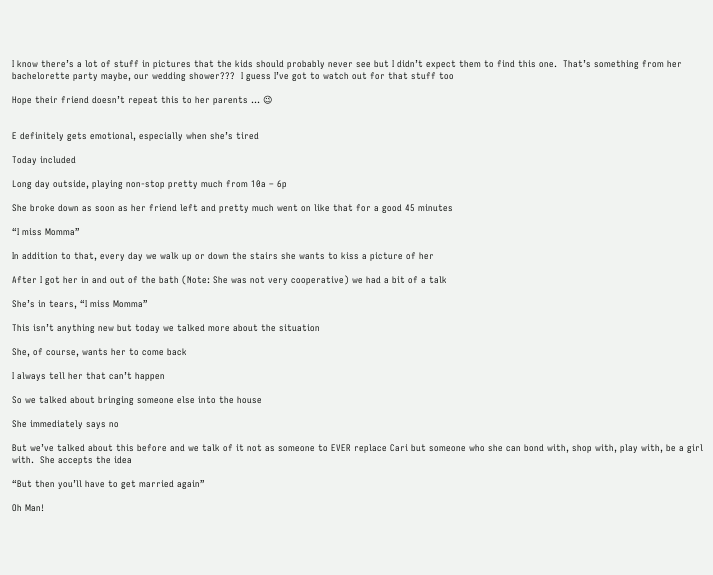I know there’s a lot of stuff in pictures that the kids should probably never see but I didn’t expect them to find this one.  That’s something from her bachelorette party maybe, our wedding shower???  I guess I’ve got to watch out for that stuff too

Hope their friend doesn’t repeat this to her parents … 😉


E definitely gets emotional, especially when she’s tired

Today included

Long day outside, playing non-stop pretty much from 10a – 6p

She broke down as soon as her friend left and pretty much went on like that for a good 45 minutes

“I miss Momma”

In addition to that, every day we walk up or down the stairs she wants to kiss a picture of her

After I got her in and out of the bath (Note: She was not very cooperative) we had a bit of a talk

She’s in tears, “I miss Momma”

This isn’t anything new but today we talked more about the situation

She, of course, wants her to come back

I always tell her that can’t happen

So we talked about bringing someone else into the house

She immediately says no

But we’ve talked about this before and we talk of it not as someone to EVER replace Cari but someone who she can bond with, shop with, play with, be a girl with.  She accepts the idea

“But then you’ll have to get married again”

Oh Man!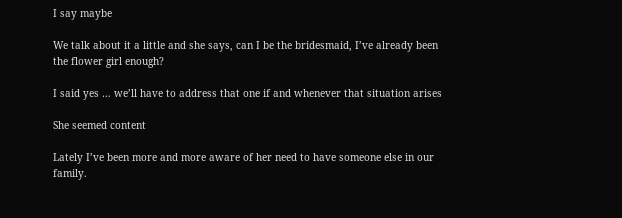I say maybe

We talk about it a little and she says, can I be the bridesmaid, I’ve already been the flower girl enough?

I said yes … we’ll have to address that one if and whenever that situation arises

She seemed content

Lately I’ve been more and more aware of her need to have someone else in our family.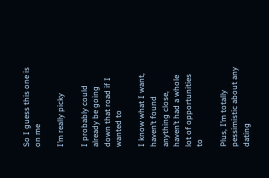So I guess this one is on me

I’m really picky

I probably could already be going down that road if I wanted to

I know what I want, haven’t found anything close, haven’t had a whole lot of opportunities to

Plus, I’m totally pessimistic about any dating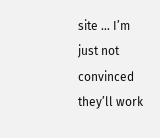site … I’m just not convinced they’ll work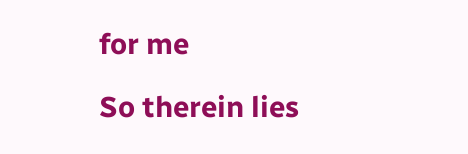for me

So therein lies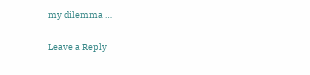my dilemma …

Leave a Reply